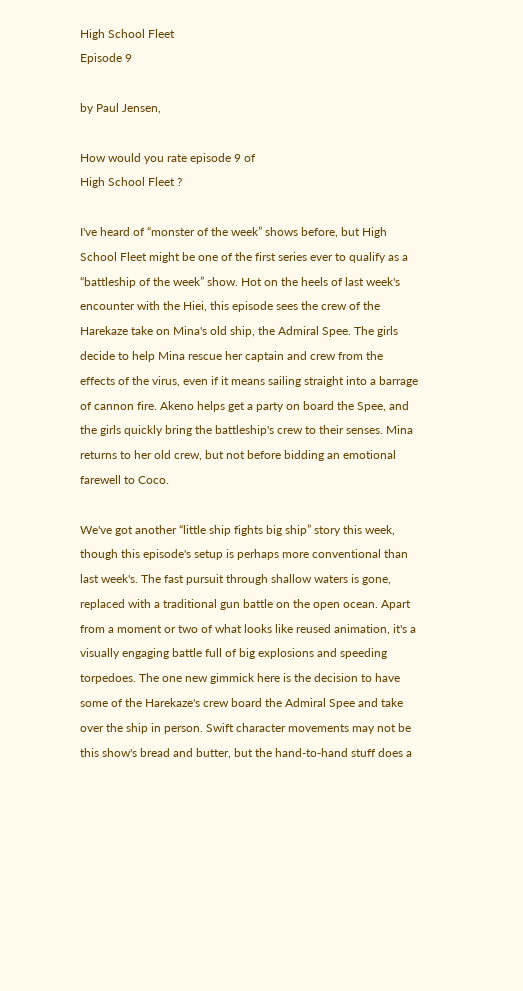High School Fleet
Episode 9

by Paul Jensen,

How would you rate episode 9 of
High School Fleet ?

I've heard of “monster of the week” shows before, but High School Fleet might be one of the first series ever to qualify as a “battleship of the week” show. Hot on the heels of last week's encounter with the Hiei, this episode sees the crew of the Harekaze take on Mina's old ship, the Admiral Spee. The girls decide to help Mina rescue her captain and crew from the effects of the virus, even if it means sailing straight into a barrage of cannon fire. Akeno helps get a party on board the Spee, and the girls quickly bring the battleship's crew to their senses. Mina returns to her old crew, but not before bidding an emotional farewell to Coco.

We've got another “little ship fights big ship” story this week, though this episode's setup is perhaps more conventional than last week's. The fast pursuit through shallow waters is gone, replaced with a traditional gun battle on the open ocean. Apart from a moment or two of what looks like reused animation, it's a visually engaging battle full of big explosions and speeding torpedoes. The one new gimmick here is the decision to have some of the Harekaze's crew board the Admiral Spee and take over the ship in person. Swift character movements may not be this show's bread and butter, but the hand-to-hand stuff does a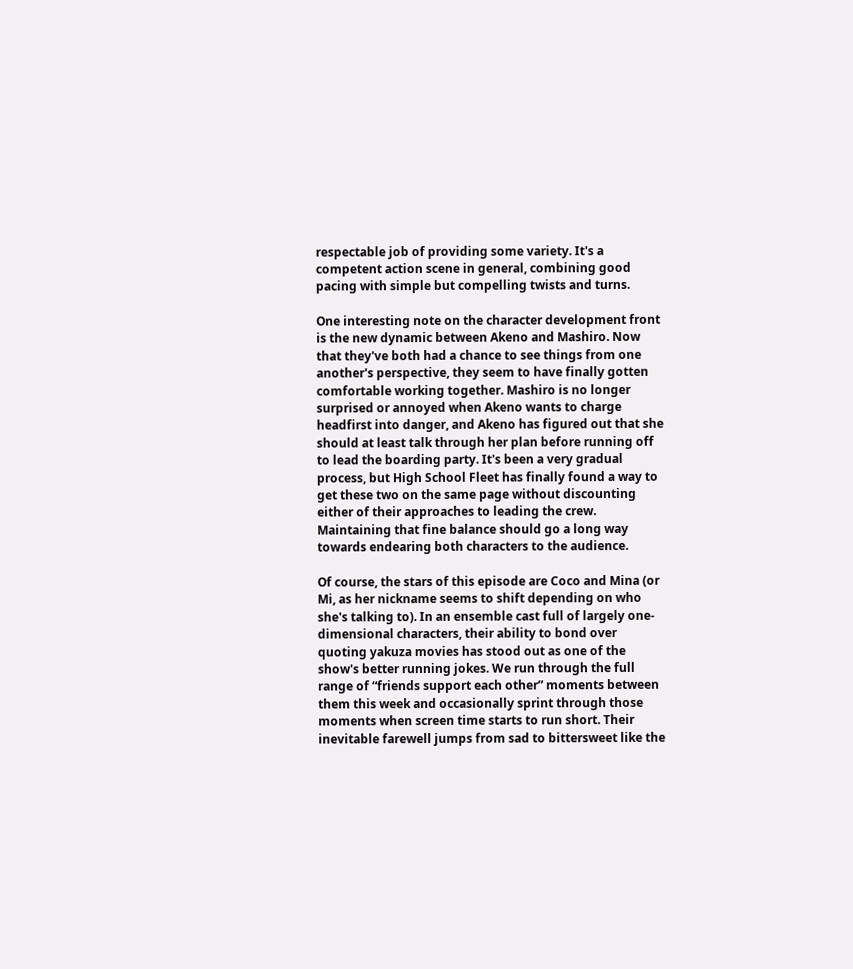respectable job of providing some variety. It's a competent action scene in general, combining good pacing with simple but compelling twists and turns.

One interesting note on the character development front is the new dynamic between Akeno and Mashiro. Now that they've both had a chance to see things from one another's perspective, they seem to have finally gotten comfortable working together. Mashiro is no longer surprised or annoyed when Akeno wants to charge headfirst into danger, and Akeno has figured out that she should at least talk through her plan before running off to lead the boarding party. It's been a very gradual process, but High School Fleet has finally found a way to get these two on the same page without discounting either of their approaches to leading the crew. Maintaining that fine balance should go a long way towards endearing both characters to the audience.

Of course, the stars of this episode are Coco and Mina (or Mi, as her nickname seems to shift depending on who she's talking to). In an ensemble cast full of largely one-dimensional characters, their ability to bond over quoting yakuza movies has stood out as one of the show's better running jokes. We run through the full range of “friends support each other” moments between them this week and occasionally sprint through those moments when screen time starts to run short. Their inevitable farewell jumps from sad to bittersweet like the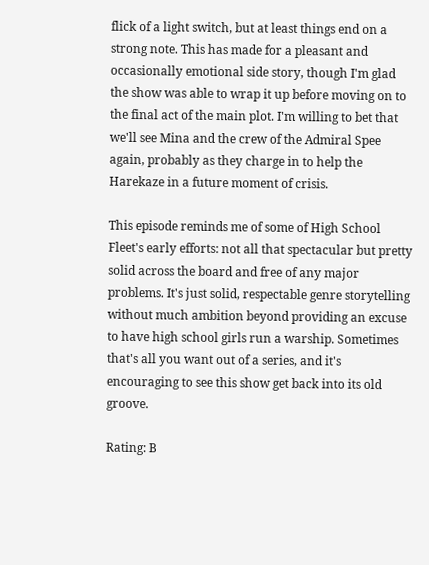flick of a light switch, but at least things end on a strong note. This has made for a pleasant and occasionally emotional side story, though I'm glad the show was able to wrap it up before moving on to the final act of the main plot. I'm willing to bet that we'll see Mina and the crew of the Admiral Spee again, probably as they charge in to help the Harekaze in a future moment of crisis.

This episode reminds me of some of High School Fleet's early efforts: not all that spectacular but pretty solid across the board and free of any major problems. It's just solid, respectable genre storytelling without much ambition beyond providing an excuse to have high school girls run a warship. Sometimes that's all you want out of a series, and it's encouraging to see this show get back into its old groove.

Rating: B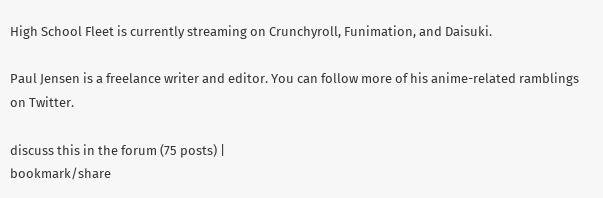High School Fleet is currently streaming on Crunchyroll, Funimation, and Daisuki.

Paul Jensen is a freelance writer and editor. You can follow more of his anime-related ramblings on Twitter.

discuss this in the forum (75 posts) |
bookmark/share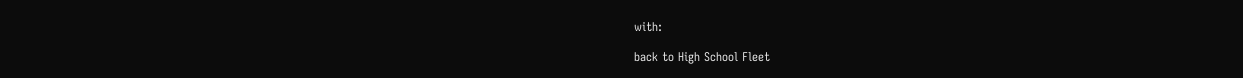with:

back to High School Fleet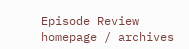Episode Review homepage / archives